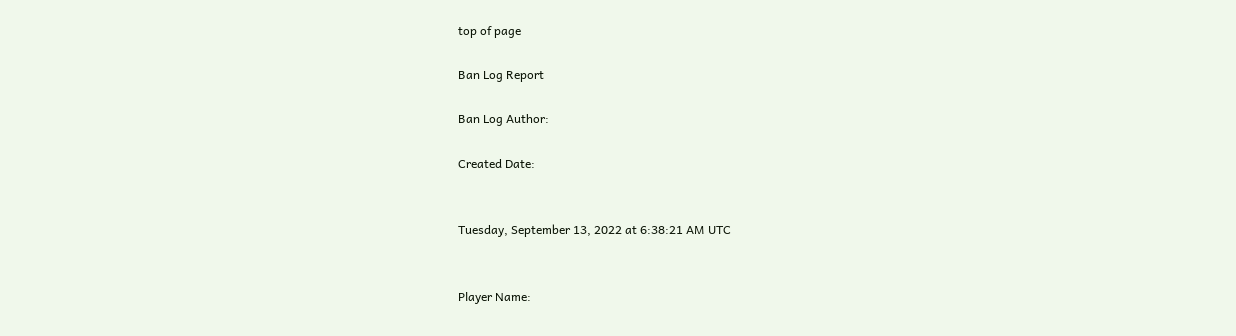top of page

Ban Log Report

Ban Log Author:

Created Date:


Tuesday, September 13, 2022 at 6:38:21 AM UTC


Player Name: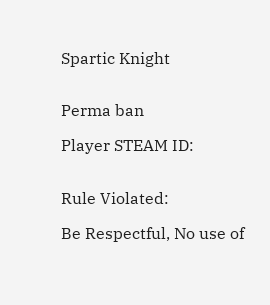Spartic Knight


Perma ban

Player STEAM ID:


Rule Violated:

Be Respectful, No use of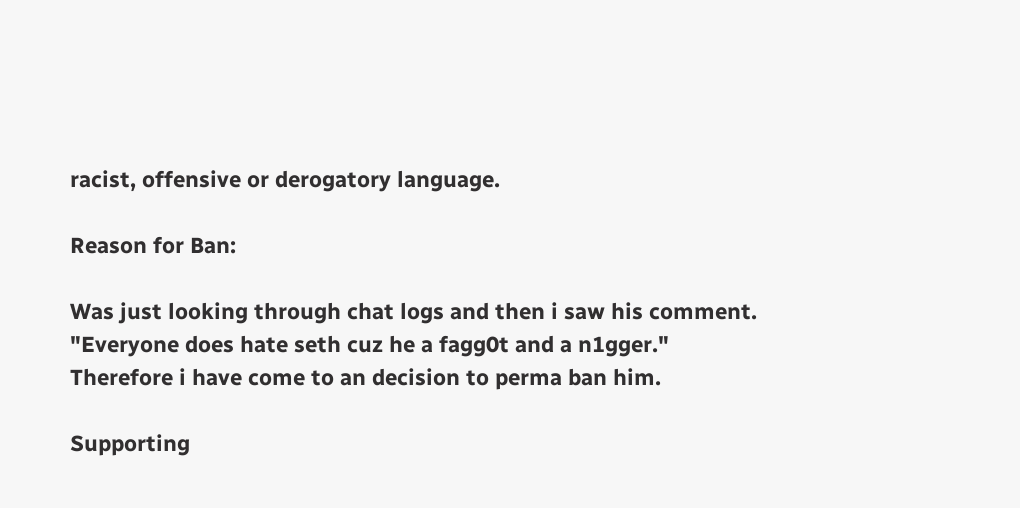racist, offensive or derogatory language.

Reason for Ban:

Was just looking through chat logs and then i saw his comment. "Everyone does hate seth cuz he a fagg0t and a n1gger." Therefore i have come to an decision to perma ban him.

Supporting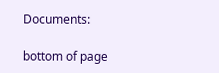Documents:

bottom of page